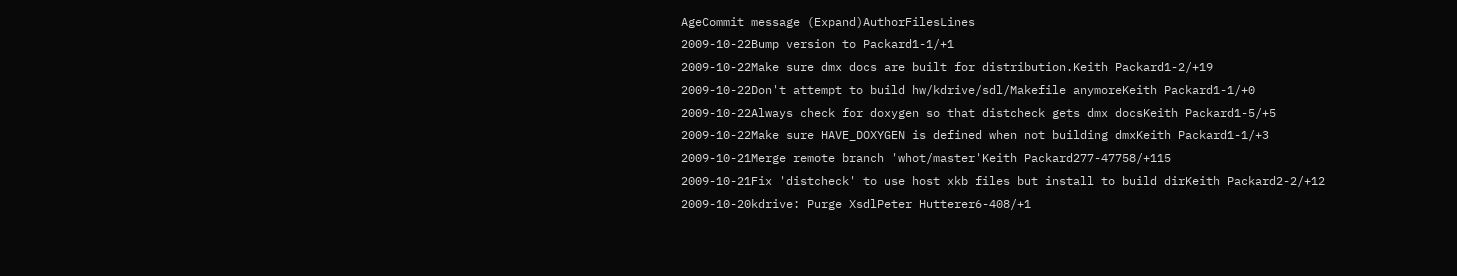AgeCommit message (Expand)AuthorFilesLines
2009-10-22Bump version to Packard1-1/+1
2009-10-22Make sure dmx docs are built for distribution.Keith Packard1-2/+19
2009-10-22Don't attempt to build hw/kdrive/sdl/Makefile anymoreKeith Packard1-1/+0
2009-10-22Always check for doxygen so that distcheck gets dmx docsKeith Packard1-5/+5
2009-10-22Make sure HAVE_DOXYGEN is defined when not building dmxKeith Packard1-1/+3
2009-10-21Merge remote branch 'whot/master'Keith Packard277-47758/+115
2009-10-21Fix 'distcheck' to use host xkb files but install to build dirKeith Packard2-2/+12
2009-10-20kdrive: Purge XsdlPeter Hutterer6-408/+1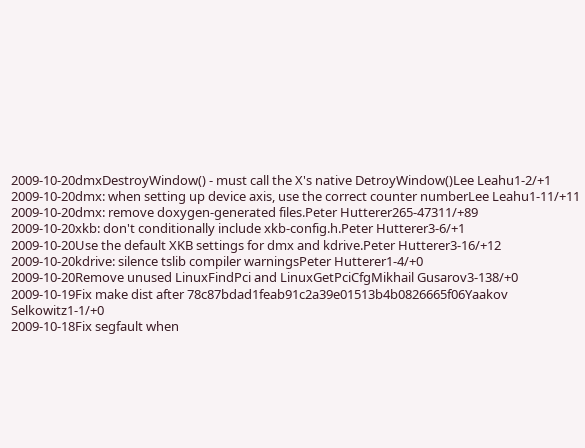2009-10-20dmxDestroyWindow() - must call the X's native DetroyWindow()Lee Leahu1-2/+1
2009-10-20dmx: when setting up device axis, use the correct counter numberLee Leahu1-11/+11
2009-10-20dmx: remove doxygen-generated files.Peter Hutterer265-47311/+89
2009-10-20xkb: don't conditionally include xkb-config.h.Peter Hutterer3-6/+1
2009-10-20Use the default XKB settings for dmx and kdrive.Peter Hutterer3-16/+12
2009-10-20kdrive: silence tslib compiler warningsPeter Hutterer1-4/+0
2009-10-20Remove unused LinuxFindPci and LinuxGetPciCfgMikhail Gusarov3-138/+0
2009-10-19Fix make dist after 78c87bdad1feab91c2a39e01513b4b0826665f06Yaakov Selkowitz1-1/+0
2009-10-18Fix segfault when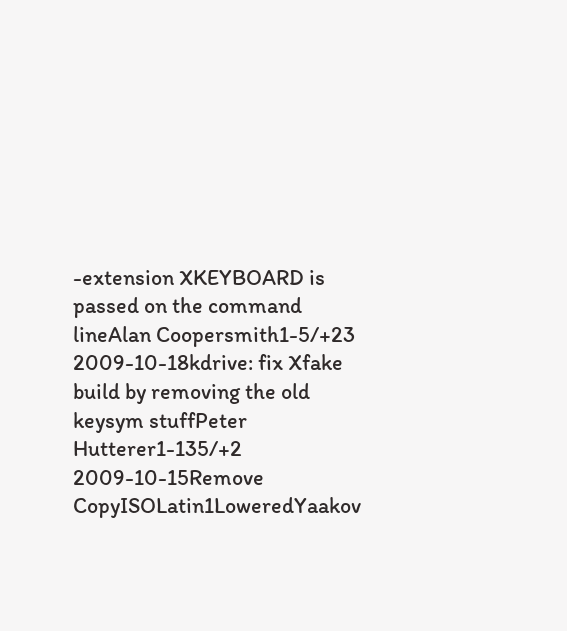-extension XKEYBOARD is passed on the command lineAlan Coopersmith1-5/+23
2009-10-18kdrive: fix Xfake build by removing the old keysym stuffPeter Hutterer1-135/+2
2009-10-15Remove CopyISOLatin1LoweredYaakov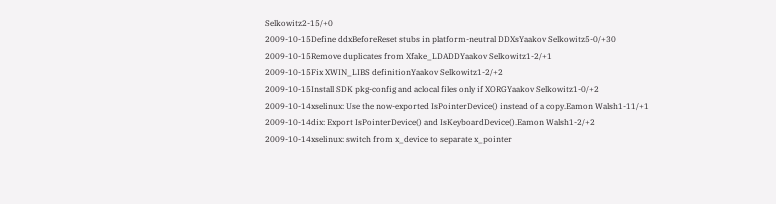Selkowitz2-15/+0
2009-10-15Define ddxBeforeReset stubs in platform-neutral DDXsYaakov Selkowitz5-0/+30
2009-10-15Remove duplicates from Xfake_LDADDYaakov Selkowitz1-2/+1
2009-10-15Fix XWIN_LIBS definitionYaakov Selkowitz1-2/+2
2009-10-15Install SDK pkg-config and aclocal files only if XORGYaakov Selkowitz1-0/+2
2009-10-14xselinux: Use the now-exported IsPointerDevice() instead of a copy.Eamon Walsh1-11/+1
2009-10-14dix: Export IsPointerDevice() and IsKeyboardDevice().Eamon Walsh1-2/+2
2009-10-14xselinux: switch from x_device to separate x_pointer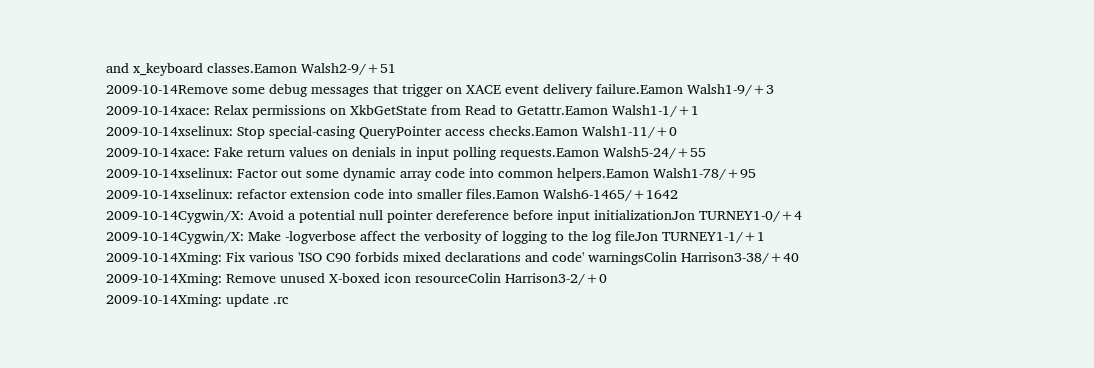and x_keyboard classes.Eamon Walsh2-9/+51
2009-10-14Remove some debug messages that trigger on XACE event delivery failure.Eamon Walsh1-9/+3
2009-10-14xace: Relax permissions on XkbGetState from Read to Getattr.Eamon Walsh1-1/+1
2009-10-14xselinux: Stop special-casing QueryPointer access checks.Eamon Walsh1-11/+0
2009-10-14xace: Fake return values on denials in input polling requests.Eamon Walsh5-24/+55
2009-10-14xselinux: Factor out some dynamic array code into common helpers.Eamon Walsh1-78/+95
2009-10-14xselinux: refactor extension code into smaller files.Eamon Walsh6-1465/+1642
2009-10-14Cygwin/X: Avoid a potential null pointer dereference before input initializationJon TURNEY1-0/+4
2009-10-14Cygwin/X: Make -logverbose affect the verbosity of logging to the log fileJon TURNEY1-1/+1
2009-10-14Xming: Fix various 'ISO C90 forbids mixed declarations and code' warningsColin Harrison3-38/+40
2009-10-14Xming: Remove unused X-boxed icon resourceColin Harrison3-2/+0
2009-10-14Xming: update .rc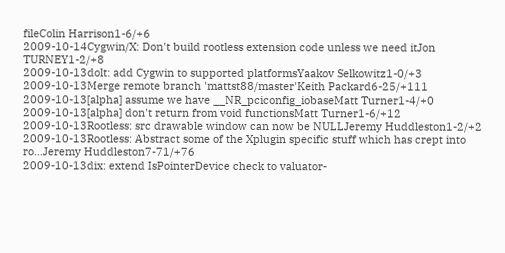fileColin Harrison1-6/+6
2009-10-14Cygwin/X: Don't build rootless extension code unless we need itJon TURNEY1-2/+8
2009-10-13dolt: add Cygwin to supported platformsYaakov Selkowitz1-0/+3
2009-10-13Merge remote branch 'mattst88/master'Keith Packard6-25/+111
2009-10-13[alpha] assume we have __NR_pciconfig_iobaseMatt Turner1-4/+0
2009-10-13[alpha] don't return from void functionsMatt Turner1-6/+12
2009-10-13Rootless: src drawable window can now be NULLJeremy Huddleston1-2/+2
2009-10-13Rootless: Abstract some of the Xplugin specific stuff which has crept into ro...Jeremy Huddleston7-71/+76
2009-10-13dix: extend IsPointerDevice check to valuator-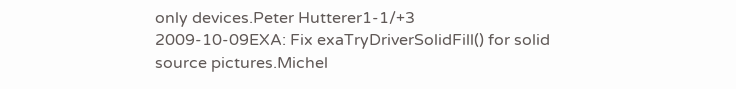only devices.Peter Hutterer1-1/+3
2009-10-09EXA: Fix exaTryDriverSolidFill() for solid source pictures.Michel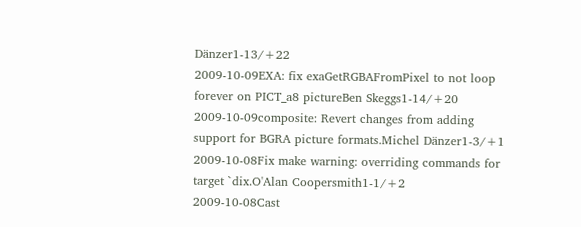Dänzer1-13/+22
2009-10-09EXA: fix exaGetRGBAFromPixel to not loop forever on PICT_a8 pictureBen Skeggs1-14/+20
2009-10-09composite: Revert changes from adding support for BGRA picture formats.Michel Dänzer1-3/+1
2009-10-08Fix make warning: overriding commands for target `dix.O'Alan Coopersmith1-1/+2
2009-10-08Cast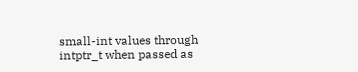small-int values through intptr_t when passed as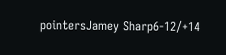pointersJamey Sharp6-12/+14